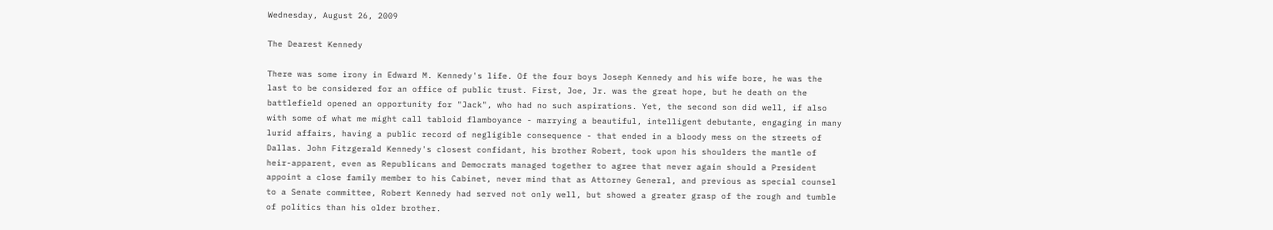Wednesday, August 26, 2009

The Dearest Kennedy

There was some irony in Edward M. Kennedy's life. Of the four boys Joseph Kennedy and his wife bore, he was the last to be considered for an office of public trust. First, Joe, Jr. was the great hope, but he death on the battlefield opened an opportunity for "Jack", who had no such aspirations. Yet, the second son did well, if also with some of what me might call tabloid flamboyance - marrying a beautiful, intelligent debutante, engaging in many lurid affairs, having a public record of negligible consequence - that ended in a bloody mess on the streets of Dallas. John Fitzgerald Kennedy's closest confidant, his brother Robert, took upon his shoulders the mantle of heir-apparent, even as Republicans and Democrats managed together to agree that never again should a President appoint a close family member to his Cabinet, never mind that as Attorney General, and previous as special counsel to a Senate committee, Robert Kennedy had served not only well, but showed a greater grasp of the rough and tumble of politics than his older brother.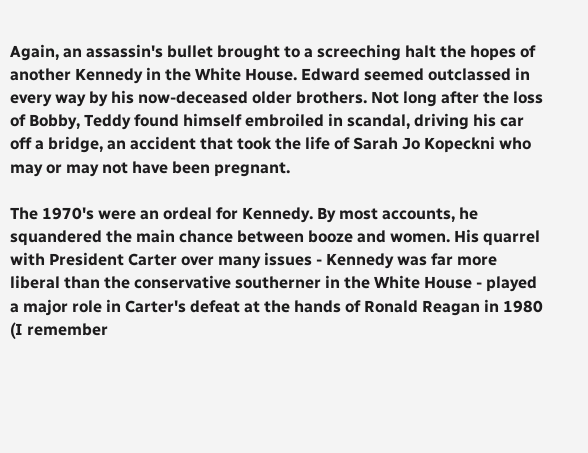Again, an assassin's bullet brought to a screeching halt the hopes of another Kennedy in the White House. Edward seemed outclassed in every way by his now-deceased older brothers. Not long after the loss of Bobby, Teddy found himself embroiled in scandal, driving his car off a bridge, an accident that took the life of Sarah Jo Kopeckni who may or may not have been pregnant.

The 1970's were an ordeal for Kennedy. By most accounts, he squandered the main chance between booze and women. His quarrel with President Carter over many issues - Kennedy was far more liberal than the conservative southerner in the White House - played a major role in Carter's defeat at the hands of Ronald Reagan in 1980 (I remember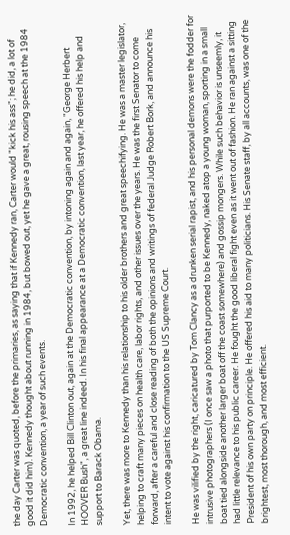the day Carter was quoted, before the primaries, as saying that if Kennedy ran, Carter would "kick his ass"; he did, a lot of good it did him). Kennedy thought about running in 1984, but bowed out, yet he gave a great, rousing speech at the 1984 Democratic convention, a year of such events.

In 1992, he helped Bill Clinton out, again at the Democratic convention, by intoning again and again, "George Herbert HOOVER Bush", a great line indeed. In his final appearance at a Democratic convention, last year, he offered his help and support to Barack Obama.

Yet, there was more to Kennedy than his relationship to his older brothers and great speechifying. He was a master legislator, helping to craft many pieces on health care, labor rights, and other issues over the years. He was the first Senator to come forward, after a careful and close reading of both the opinions and writings of federal Judge Robert Bork, and announce his intent to vote against his confirmation to the US Supreme Court.

He was vilified by the right, caricatured by Tom Clancy as a drunken serial rapist, and his personal demons were the fodder for intrusive photographers (I once saw a photo that purported to be Kennedy, naked atop a young woman, sporting in a small boat tied alongside another larger boat off the coast somewhere) and gossip mongers. While such behavior is unseemly, it had little relevance to his public career. He fought the good liberal fight even as it went out of fashion. He ran against a sitting President of his own party on principle. He offered his aid to many politicians. His Senate staff, by all accounts, was one of the brightest, most thorough, and most efficient.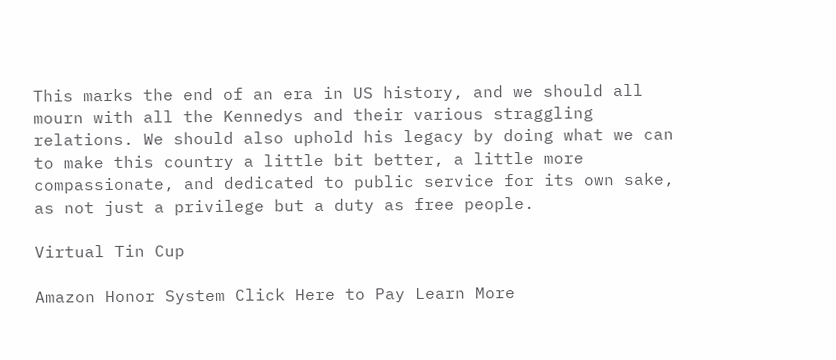This marks the end of an era in US history, and we should all mourn with all the Kennedys and their various straggling relations. We should also uphold his legacy by doing what we can to make this country a little bit better, a little more compassionate, and dedicated to public service for its own sake, as not just a privilege but a duty as free people.

Virtual Tin Cup

Amazon Honor System Click Here to Pay Learn More